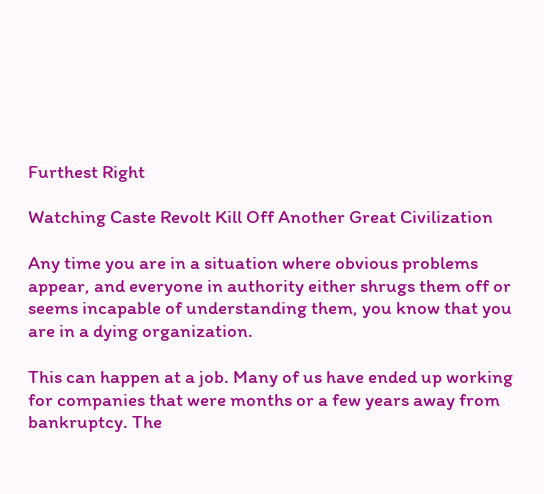Furthest Right

Watching Caste Revolt Kill Off Another Great Civilization

Any time you are in a situation where obvious problems appear, and everyone in authority either shrugs them off or seems incapable of understanding them, you know that you are in a dying organization.

This can happen at a job. Many of us have ended up working for companies that were months or a few years away from bankruptcy. The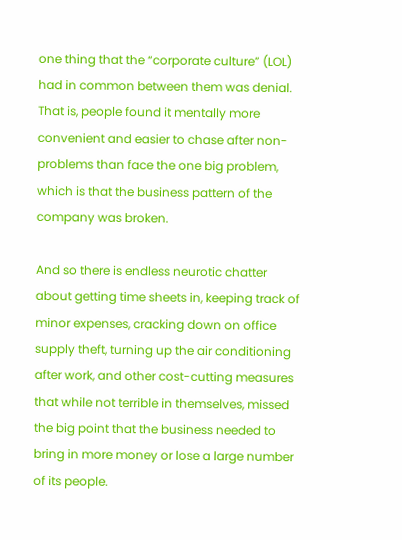one thing that the “corporate culture” (LOL) had in common between them was denial. That is, people found it mentally more convenient and easier to chase after non-problems than face the one big problem, which is that the business pattern of the company was broken.

And so there is endless neurotic chatter about getting time sheets in, keeping track of minor expenses, cracking down on office supply theft, turning up the air conditioning after work, and other cost-cutting measures that while not terrible in themselves, missed the big point that the business needed to bring in more money or lose a large number of its people.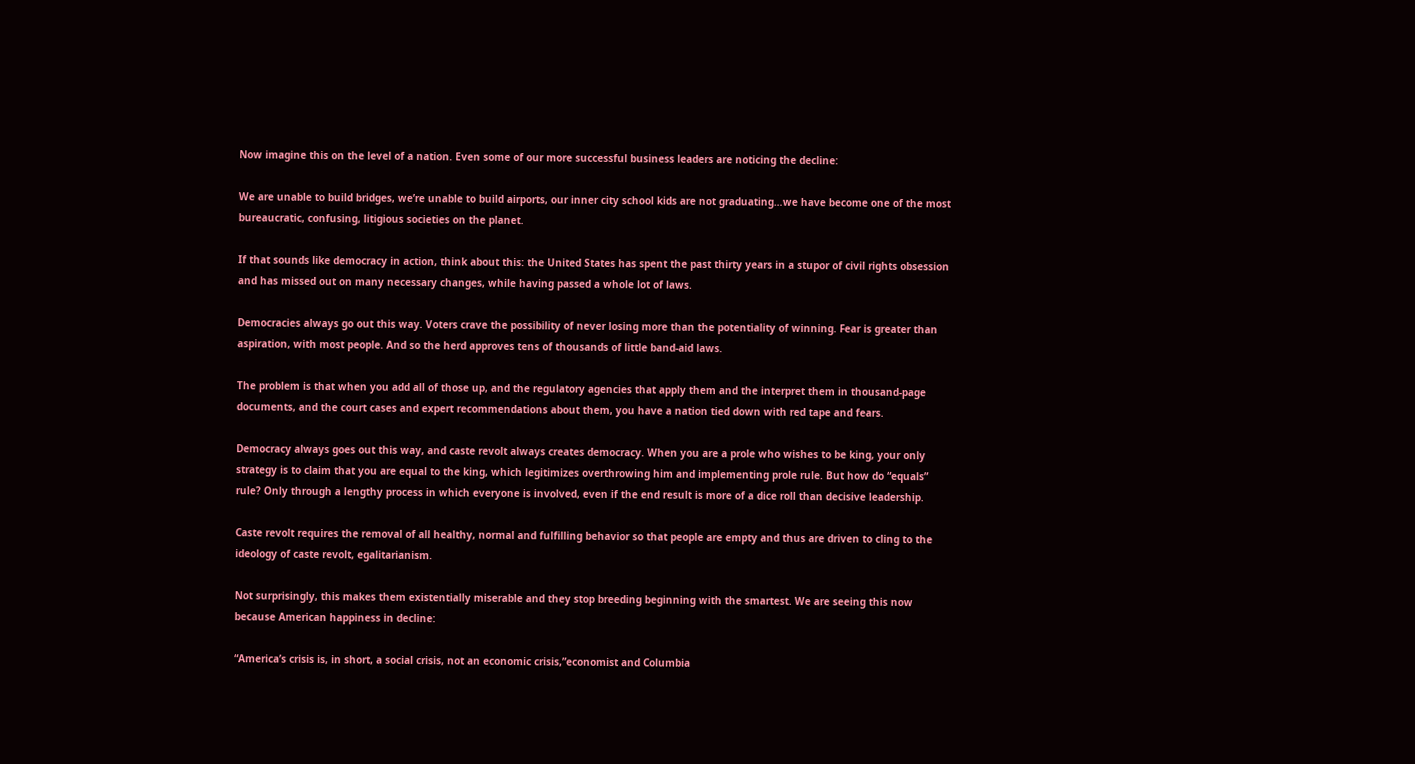Now imagine this on the level of a nation. Even some of our more successful business leaders are noticing the decline:

We are unable to build bridges, we’re unable to build airports, our inner city school kids are not graduating…we have become one of the most bureaucratic, confusing, litigious societies on the planet.

If that sounds like democracy in action, think about this: the United States has spent the past thirty years in a stupor of civil rights obsession and has missed out on many necessary changes, while having passed a whole lot of laws.

Democracies always go out this way. Voters crave the possibility of never losing more than the potentiality of winning. Fear is greater than aspiration, with most people. And so the herd approves tens of thousands of little band-aid laws.

The problem is that when you add all of those up, and the regulatory agencies that apply them and the interpret them in thousand-page documents, and the court cases and expert recommendations about them, you have a nation tied down with red tape and fears.

Democracy always goes out this way, and caste revolt always creates democracy. When you are a prole who wishes to be king, your only strategy is to claim that you are equal to the king, which legitimizes overthrowing him and implementing prole rule. But how do “equals” rule? Only through a lengthy process in which everyone is involved, even if the end result is more of a dice roll than decisive leadership.

Caste revolt requires the removal of all healthy, normal and fulfilling behavior so that people are empty and thus are driven to cling to the ideology of caste revolt, egalitarianism.

Not surprisingly, this makes them existentially miserable and they stop breeding beginning with the smartest. We are seeing this now because American happiness in decline:

“America’s crisis is, in short, a social crisis, not an economic crisis,”economist and Columbia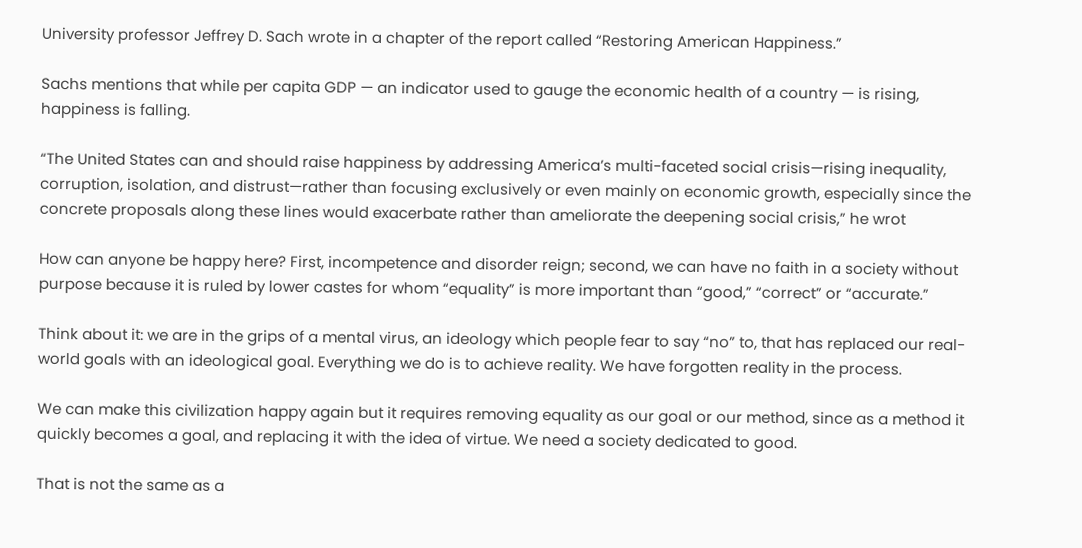University professor Jeffrey D. Sach wrote in a chapter of the report called “Restoring American Happiness.”

Sachs mentions that while per capita GDP — an indicator used to gauge the economic health of a country — is rising, happiness is falling.

“The United States can and should raise happiness by addressing America’s multi-faceted social crisis—rising inequality, corruption, isolation, and distrust—rather than focusing exclusively or even mainly on economic growth, especially since the concrete proposals along these lines would exacerbate rather than ameliorate the deepening social crisis,” he wrot

How can anyone be happy here? First, incompetence and disorder reign; second, we can have no faith in a society without purpose because it is ruled by lower castes for whom “equality” is more important than “good,” “correct” or “accurate.”

Think about it: we are in the grips of a mental virus, an ideology which people fear to say “no” to, that has replaced our real-world goals with an ideological goal. Everything we do is to achieve reality. We have forgotten reality in the process.

We can make this civilization happy again but it requires removing equality as our goal or our method, since as a method it quickly becomes a goal, and replacing it with the idea of virtue. We need a society dedicated to good.

That is not the same as a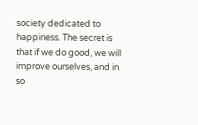society dedicated to happiness. The secret is that if we do good, we will improve ourselves, and in so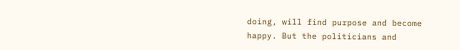doing, will find purpose and become happy. But the politicians and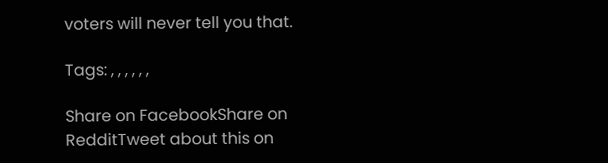voters will never tell you that.

Tags: , , , , , ,

Share on FacebookShare on RedditTweet about this on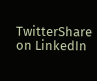TwitterShare on LinkedIn